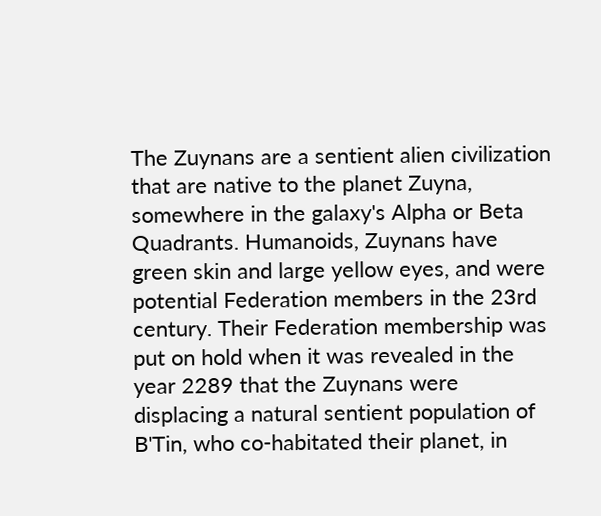The Zuynans are a sentient alien civilization that are native to the planet Zuyna, somewhere in the galaxy's Alpha or Beta Quadrants. Humanoids, Zuynans have green skin and large yellow eyes, and were potential Federation members in the 23rd century. Their Federation membership was put on hold when it was revealed in the year 2289 that the Zuynans were displacing a natural sentient population of B'Tin, who co-habitated their planet, in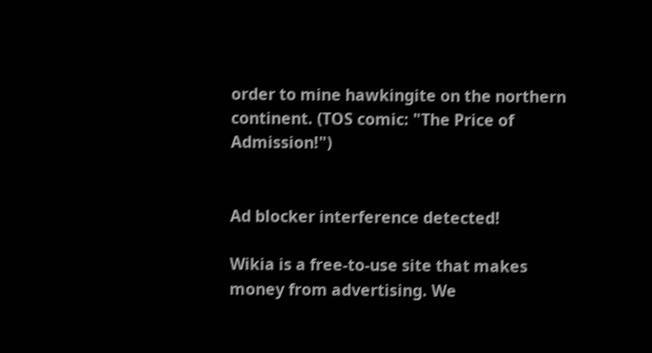order to mine hawkingite on the northern continent. (TOS comic: "The Price of Admission!")


Ad blocker interference detected!

Wikia is a free-to-use site that makes money from advertising. We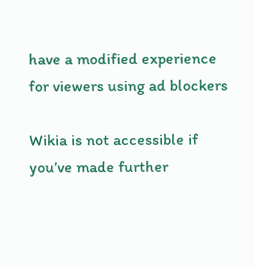have a modified experience for viewers using ad blockers

Wikia is not accessible if you’ve made further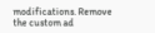modifications. Remove the custom ad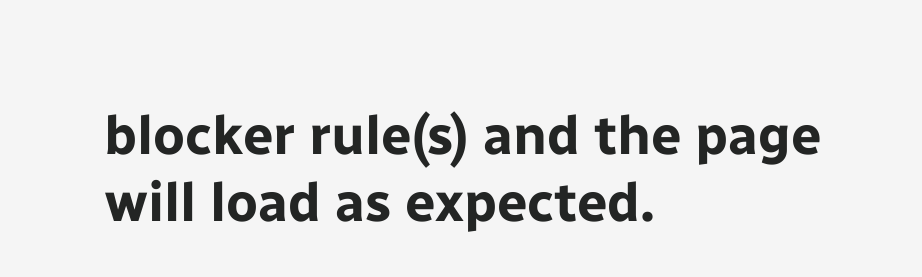blocker rule(s) and the page will load as expected.